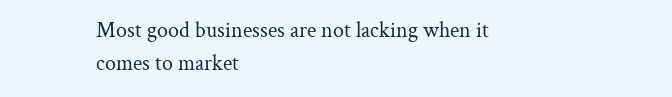Most good businesses are not lacking when it comes to market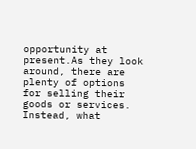opportunity at present.As they look around, there are plenty of options for selling their goods or services.
Instead, what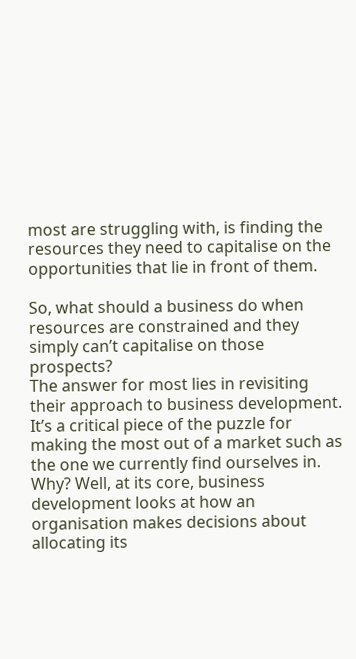most are struggling with, is finding the resources they need to capitalise on the opportunities that lie in front of them.

So, what should a business do when resources are constrained and they simply can’t capitalise on those prospects?
The answer for most lies in revisiting their approach to business development.
It’s a critical piece of the puzzle for making the most out of a market such as the one we currently find ourselves in.
Why? Well, at its core, business development looks at how an organisation makes decisions about allocating its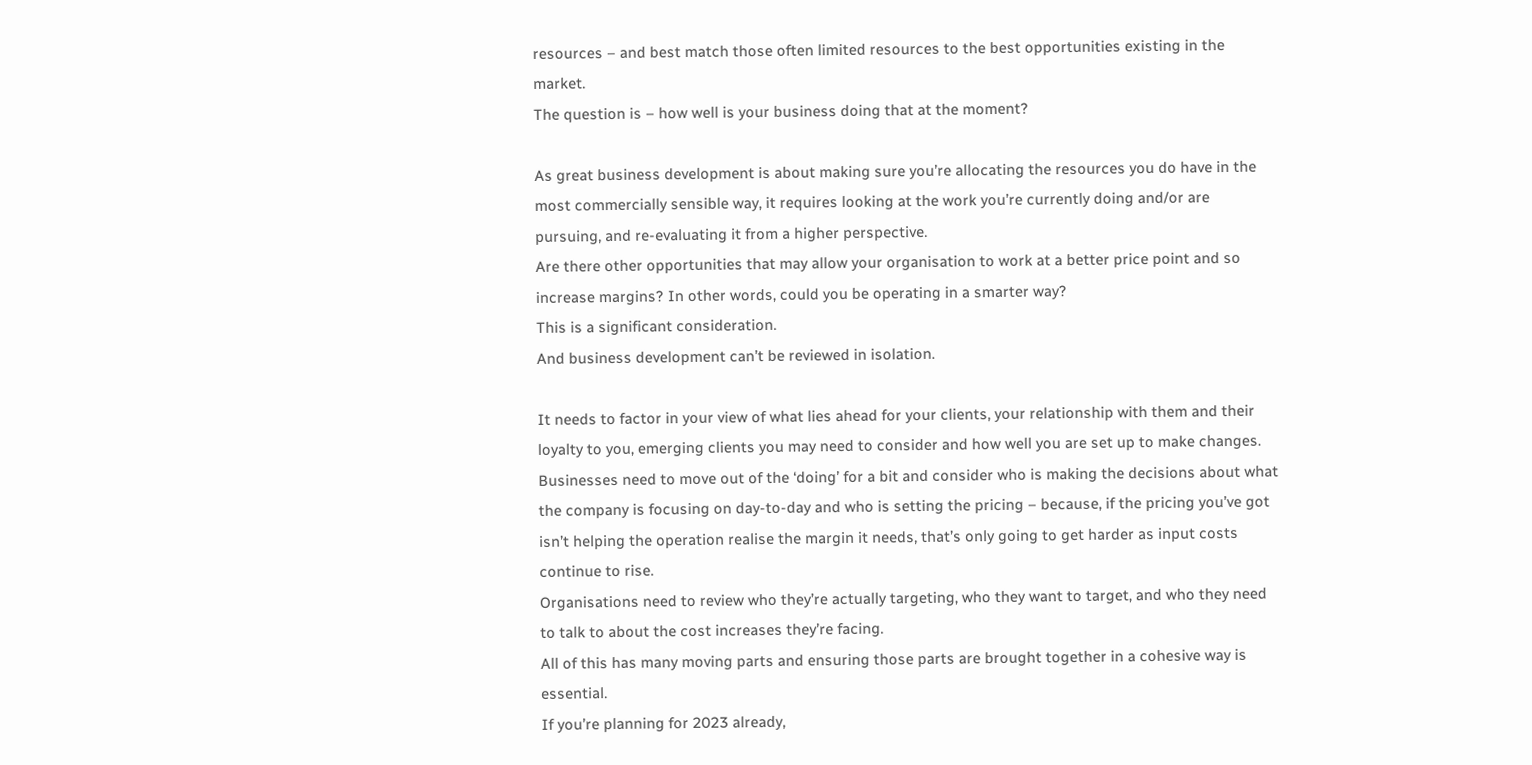resources – and best match those often limited resources to the best opportunities existing in the market.
The question is – how well is your business doing that at the moment?

As great business development is about making sure you’re allocating the resources you do have in the most commercially sensible way, it requires looking at the work you’re currently doing and/or are pursuing, and re-evaluating it from a higher perspective.
Are there other opportunities that may allow your organisation to work at a better price point and so increase margins? In other words, could you be operating in a smarter way?
This is a significant consideration.
And business development can’t be reviewed in isolation.

It needs to factor in your view of what lies ahead for your clients, your relationship with them and their loyalty to you, emerging clients you may need to consider and how well you are set up to make changes.
Businesses need to move out of the ‘doing’ for a bit and consider who is making the decisions about what the company is focusing on day-to-day and who is setting the pricing – because, if the pricing you’ve got isn’t helping the operation realise the margin it needs, that’s only going to get harder as input costs continue to rise.
Organisations need to review who they’re actually targeting, who they want to target, and who they need to talk to about the cost increases they’re facing.
All of this has many moving parts and ensuring those parts are brought together in a cohesive way is essential.
If you’re planning for 2023 already,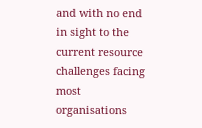and with no end in sight to the current resource challenges facing most organisations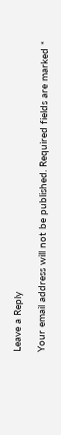Leave a Reply

Your email address will not be published. Required fields are marked *